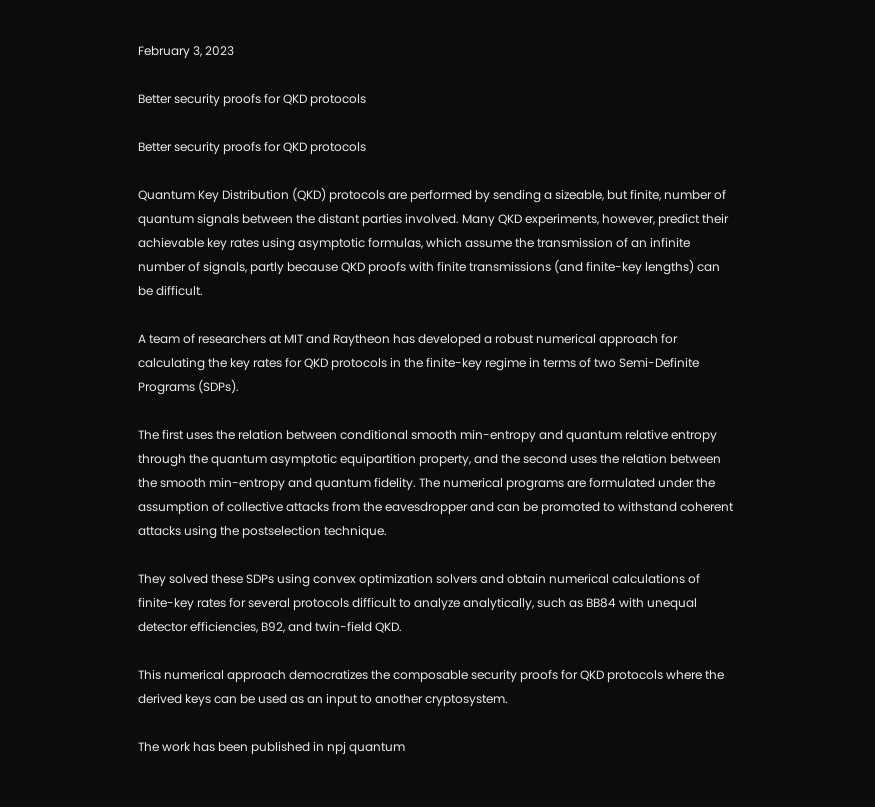February 3, 2023

Better security proofs for QKD protocols

Better security proofs for QKD protocols

Quantum Key Distribution (QKD) protocols are performed by sending a sizeable, but finite, number of quantum signals between the distant parties involved. Many QKD experiments, however, predict their achievable key rates using asymptotic formulas, which assume the transmission of an infinite number of signals, partly because QKD proofs with finite transmissions (and finite-key lengths) can be difficult.

A team of researchers at MIT and Raytheon has developed a robust numerical approach for calculating the key rates for QKD protocols in the finite-key regime in terms of two Semi-Definite Programs (SDPs).

The first uses the relation between conditional smooth min-entropy and quantum relative entropy through the quantum asymptotic equipartition property, and the second uses the relation between the smooth min-entropy and quantum fidelity. The numerical programs are formulated under the assumption of collective attacks from the eavesdropper and can be promoted to withstand coherent attacks using the postselection technique.

They solved these SDPs using convex optimization solvers and obtain numerical calculations of finite-key rates for several protocols difficult to analyze analytically, such as BB84 with unequal detector efficiencies, B92, and twin-field QKD.

This numerical approach democratizes the composable security proofs for QKD protocols where the derived keys can be used as an input to another cryptosystem.

The work has been published in npj quantum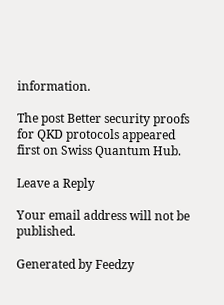information.

The post Better security proofs for QKD protocols appeared first on Swiss Quantum Hub.

Leave a Reply

Your email address will not be published.

Generated by Feedzy